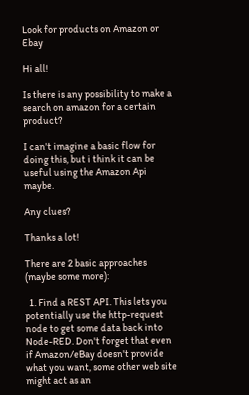Look for products on Amazon or Ebay

Hi all!

Is there is any possibility to make a search on amazon for a certain product?

I can't imagine a basic flow for doing this, but i think it can be useful using the Amazon Api maybe.

Any clues?

Thanks a lot!

There are 2 basic approaches (maybe some more):

  1. Find a REST API. This lets you potentially use the http-request node to get some data back into Node-RED. Don't forget that even if Amazon/eBay doesn't provide what you want, some other web site might act as an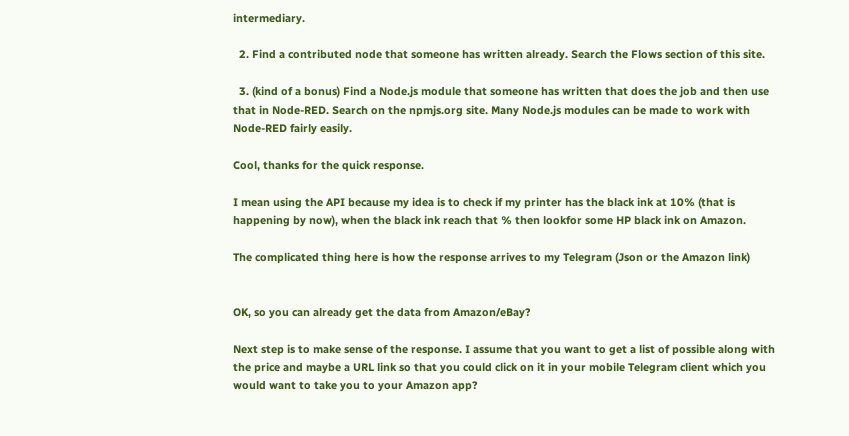intermediary.

  2. Find a contributed node that someone has written already. Search the Flows section of this site.

  3. (kind of a bonus) Find a Node.js module that someone has written that does the job and then use that in Node-RED. Search on the npmjs.org site. Many Node.js modules can be made to work with Node-RED fairly easily.

Cool, thanks for the quick response.

I mean using the API because my idea is to check if my printer has the black ink at 10% (that is happening by now), when the black ink reach that % then lookfor some HP black ink on Amazon.

The complicated thing here is how the response arrives to my Telegram (Json or the Amazon link)


OK, so you can already get the data from Amazon/eBay?

Next step is to make sense of the response. I assume that you want to get a list of possible along with the price and maybe a URL link so that you could click on it in your mobile Telegram client which you would want to take you to your Amazon app?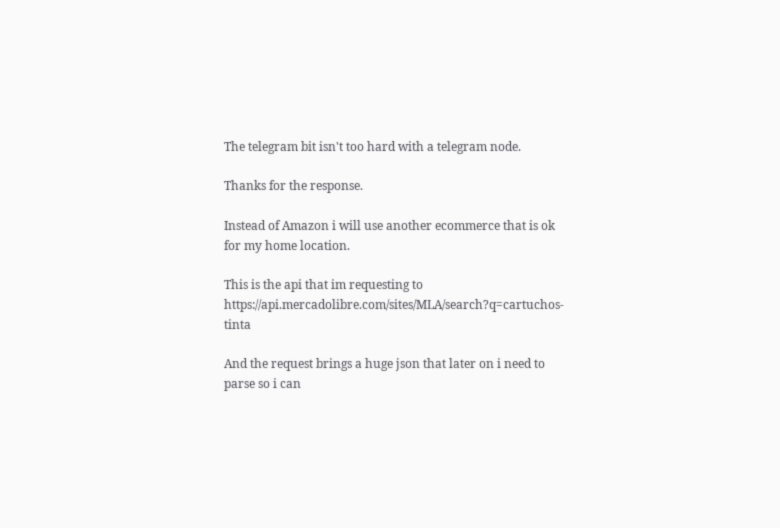The telegram bit isn't too hard with a telegram node.

Thanks for the response.

Instead of Amazon i will use another ecommerce that is ok for my home location.

This is the api that im requesting to https://api.mercadolibre.com/sites/MLA/search?q=cartuchos-tinta

And the request brings a huge json that later on i need to parse so i can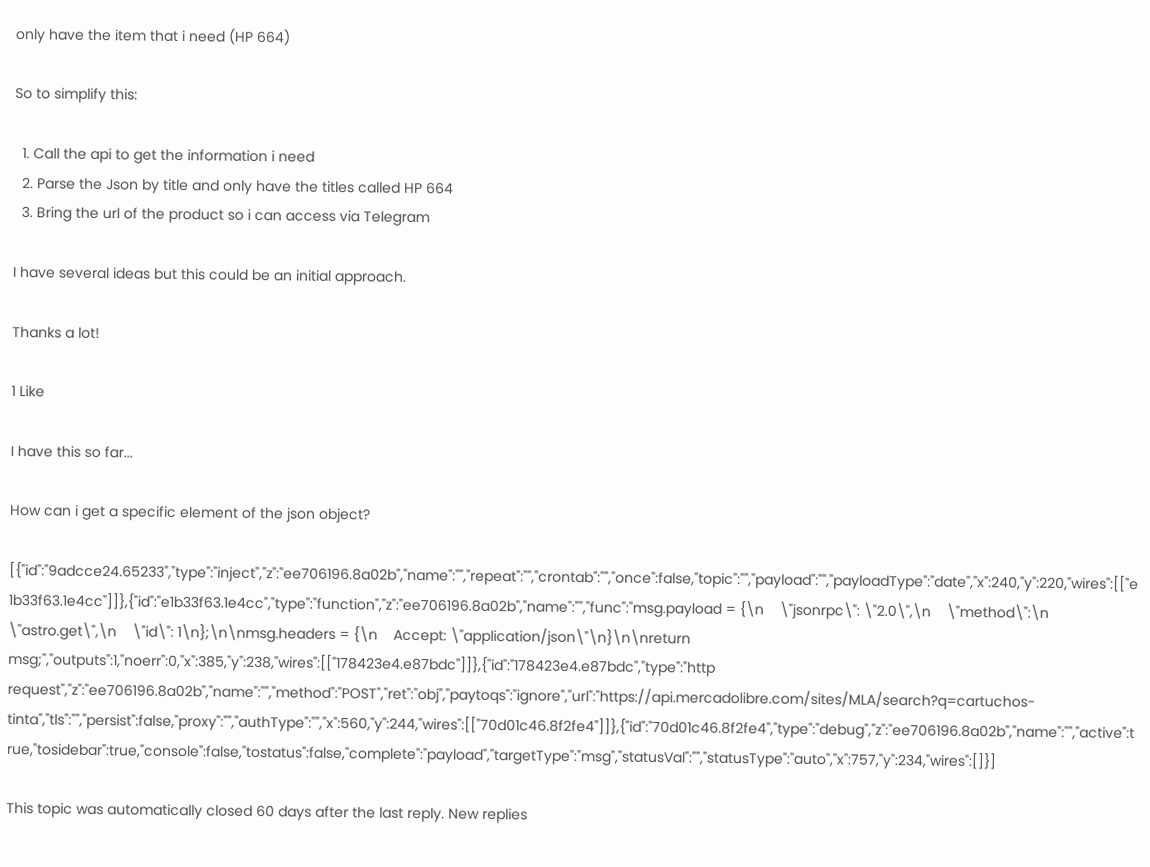only have the item that i need (HP 664)

So to simplify this:

  1. Call the api to get the information i need
  2. Parse the Json by title and only have the titles called HP 664
  3. Bring the url of the product so i can access via Telegram

I have several ideas but this could be an initial approach.

Thanks a lot!

1 Like

I have this so far...

How can i get a specific element of the json object?

[{"id":"9adcce24.65233","type":"inject","z":"ee706196.8a02b","name":"","repeat":"","crontab":"","once":false,"topic":"","payload":"","payloadType":"date","x":240,"y":220,"wires":[["e1b33f63.1e4cc"]]},{"id":"e1b33f63.1e4cc","type":"function","z":"ee706196.8a02b","name":"","func":"msg.payload = {\n    \"jsonrpc\": \"2.0\",\n    \"method\":\n    \"astro.get\",\n    \"id\": 1\n};\n\nmsg.headers = {\n    Accept: \"application/json\"\n}\n\nreturn msg;","outputs":1,"noerr":0,"x":385,"y":238,"wires":[["178423e4.e87bdc"]]},{"id":"178423e4.e87bdc","type":"http request","z":"ee706196.8a02b","name":"","method":"POST","ret":"obj","paytoqs":"ignore","url":"https://api.mercadolibre.com/sites/MLA/search?q=cartuchos-tinta","tls":"","persist":false,"proxy":"","authType":"","x":560,"y":244,"wires":[["70d01c46.8f2fe4"]]},{"id":"70d01c46.8f2fe4","type":"debug","z":"ee706196.8a02b","name":"","active":true,"tosidebar":true,"console":false,"tostatus":false,"complete":"payload","targetType":"msg","statusVal":"","statusType":"auto","x":757,"y":234,"wires":[]}]

This topic was automatically closed 60 days after the last reply. New replies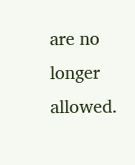are no longer allowed.